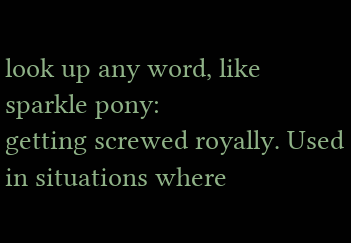look up any word, like sparkle pony:
getting screwed royally. Used in situations where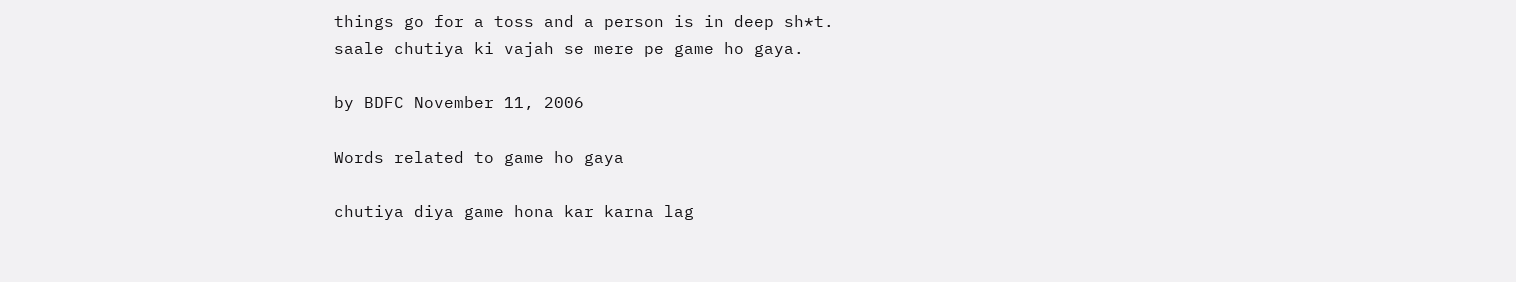things go for a toss and a person is in deep sh*t.
saale chutiya ki vajah se mere pe game ho gaya.

by BDFC November 11, 2006

Words related to game ho gaya

chutiya diya game hona kar karna lag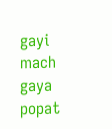gayi mach gaya popat